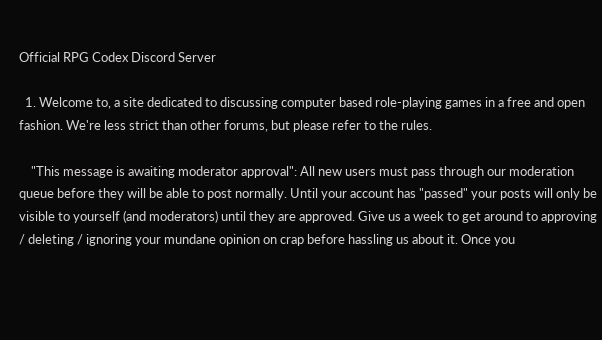Official RPG Codex Discord Server

  1. Welcome to, a site dedicated to discussing computer based role-playing games in a free and open fashion. We're less strict than other forums, but please refer to the rules.

    "This message is awaiting moderator approval": All new users must pass through our moderation queue before they will be able to post normally. Until your account has "passed" your posts will only be visible to yourself (and moderators) until they are approved. Give us a week to get around to approving / deleting / ignoring your mundane opinion on crap before hassling us about it. Once you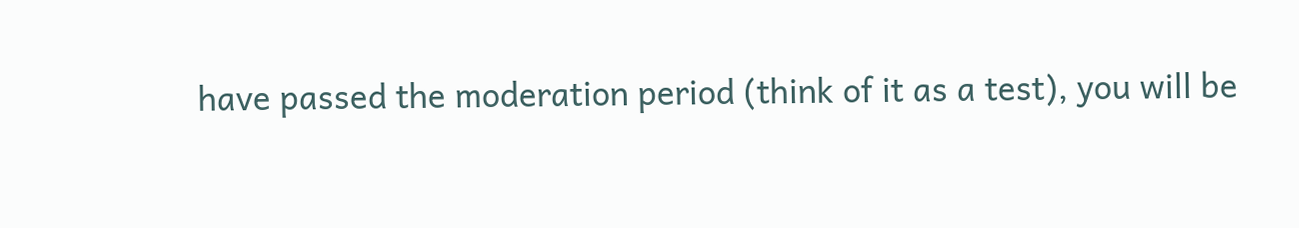have passed the moderation period (think of it as a test), you will be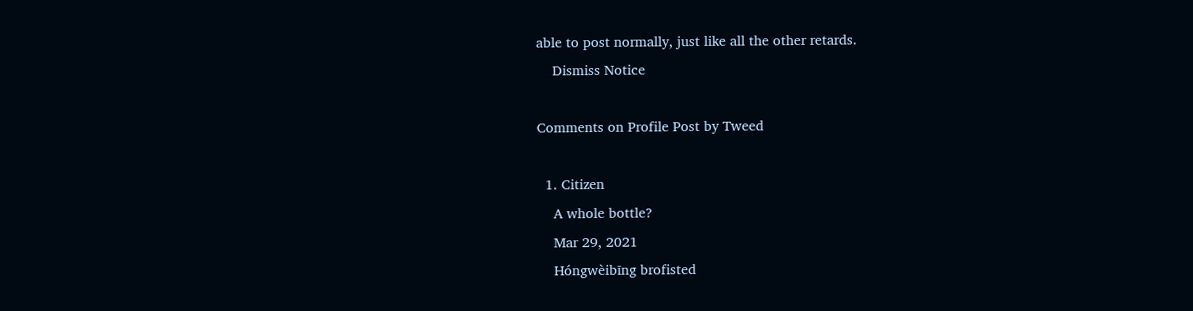able to post normally, just like all the other retards.
    Dismiss Notice

Comments on Profile Post by Tweed

  1. Citizen
    A whole bottle?
    Mar 29, 2021
    Hóngwèibīng brofisted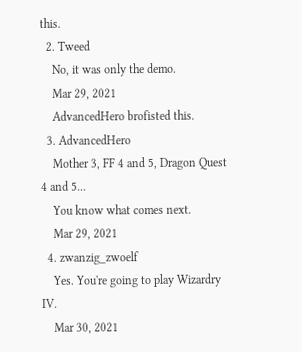this.
  2. Tweed
    No, it was only the demo.
    Mar 29, 2021
    AdvancedHero brofisted this.
  3. AdvancedHero
    Mother 3, FF 4 and 5, Dragon Quest 4 and 5...
    You know what comes next.
    Mar 29, 2021
  4. zwanzig_zwoelf
    Yes. You're going to play Wizardry IV.
    Mar 30, 2021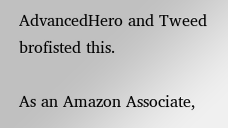AdvancedHero and Tweed brofisted this.

As an Amazon Associate,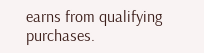earns from qualifying purchases.